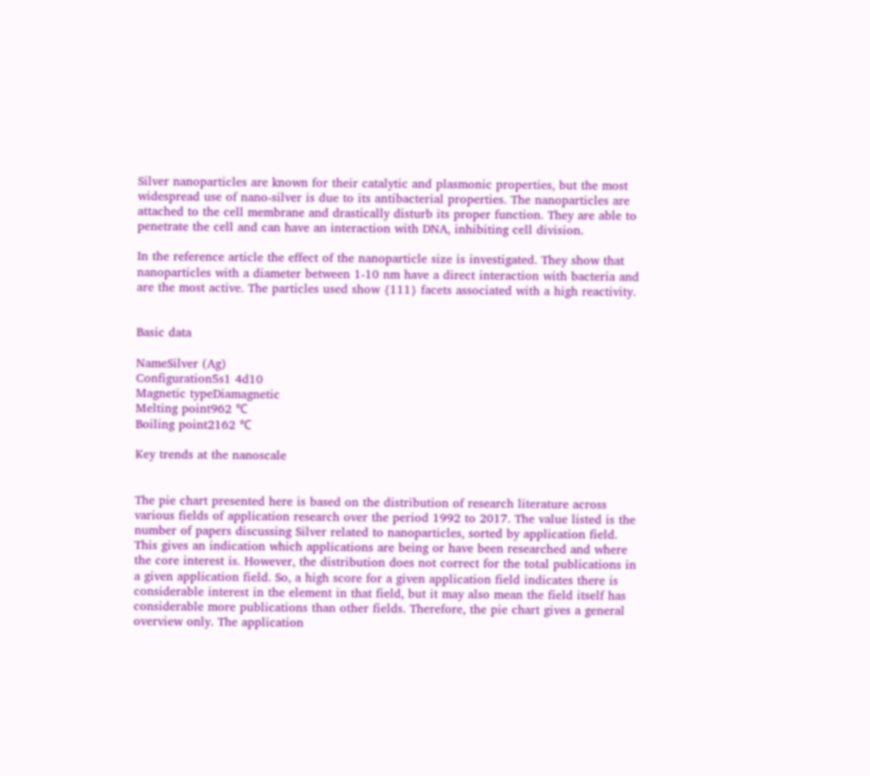Silver nanoparticles are known for their catalytic and plasmonic properties, but the most widespread use of nano-silver is due to its antibacterial properties. The nanoparticles are attached to the cell membrane and drastically disturb its proper function. They are able to penetrate the cell and can have an interaction with DNA, inhibiting cell division.

In the reference article the effect of the nanoparticle size is investigated. They show that nanoparticles with a diameter between 1-10 nm have a direct interaction with bacteria and are the most active. The particles used show {111} facets associated with a high reactivity.


Basic data

NameSilver (Ag)
Configuration5s1 4d10
Magnetic typeDiamagnetic
Melting point962 ℃
Boiling point2162 ℃

Key trends at the nanoscale


The pie chart presented here is based on the distribution of research literature across various fields of application research over the period 1992 to 2017. The value listed is the number of papers discussing Silver related to nanoparticles, sorted by application field. This gives an indication which applications are being or have been researched and where the core interest is. However, the distribution does not correct for the total publications in a given application field. So, a high score for a given application field indicates there is considerable interest in the element in that field, but it may also mean the field itself has considerable more publications than other fields. Therefore, the pie chart gives a general overview only. The application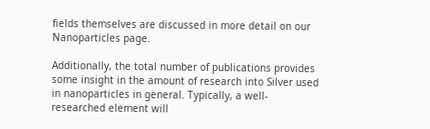fields themselves are discussed in more detail on our Nanoparticles page.

Additionally, the total number of publications provides some insight in the amount of research into Silver used in nanoparticles in general. Typically, a well-researched element will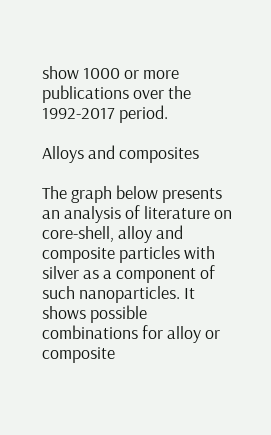show 1000 or more publications over the 1992-2017 period.

Alloys and composites

The graph below presents an analysis of literature on core-shell, alloy and composite particles with silver as a component of such nanoparticles. It shows possible combinations for alloy or composite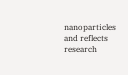nanoparticles and reflects research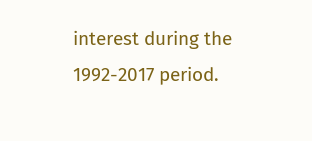interest during the 1992-2017 period.